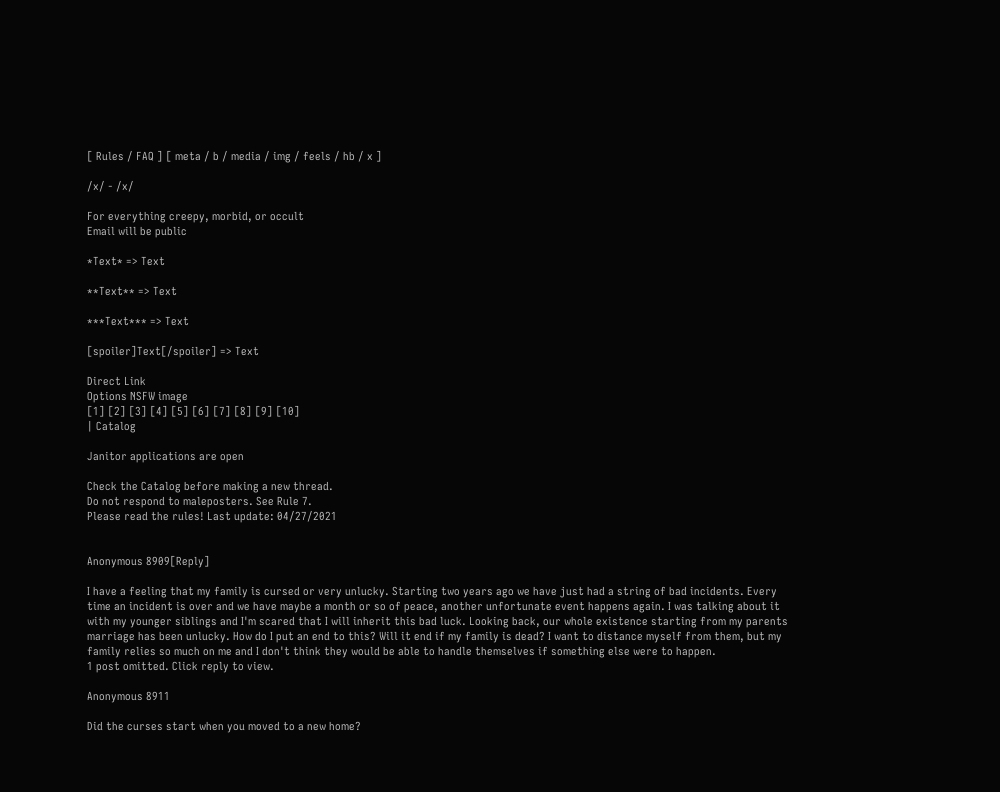[ Rules / FAQ ] [ meta / b / media / img / feels / hb / x ]

/x/ - /x/

For everything creepy, morbid, or occult
Email will be public

*Text* => Text

**Text** => Text

***Text*** => Text

[spoiler]Text[/spoiler] => Text

Direct Link
Options NSFW image
[1] [2] [3] [4] [5] [6] [7] [8] [9] [10]
| Catalog

Janitor applications are open

Check the Catalog before making a new thread.
Do not respond to maleposters. See Rule 7.
Please read the rules! Last update: 04/27/2021


Anonymous 8909[Reply]

I have a feeling that my family is cursed or very unlucky. Starting two years ago we have just had a string of bad incidents. Every time an incident is over and we have maybe a month or so of peace, another unfortunate event happens again. I was talking about it with my younger siblings and I'm scared that I will inherit this bad luck. Looking back, our whole existence starting from my parents marriage has been unlucky. How do I put an end to this? Will it end if my family is dead? I want to distance myself from them, but my family relies so much on me and I don't think they would be able to handle themselves if something else were to happen.
1 post omitted. Click reply to view.

Anonymous 8911

Did the curses start when you moved to a new home?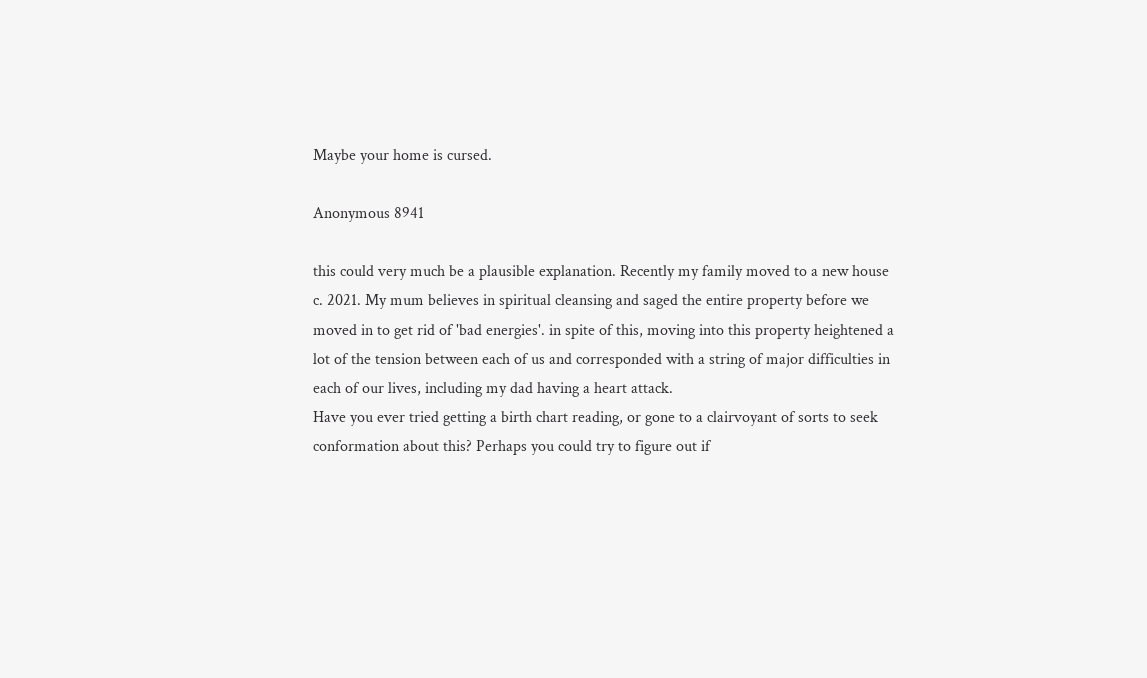Maybe your home is cursed.

Anonymous 8941

this could very much be a plausible explanation. Recently my family moved to a new house c. 2021. My mum believes in spiritual cleansing and saged the entire property before we moved in to get rid of 'bad energies'. in spite of this, moving into this property heightened a lot of the tension between each of us and corresponded with a string of major difficulties in each of our lives, including my dad having a heart attack.
Have you ever tried getting a birth chart reading, or gone to a clairvoyant of sorts to seek conformation about this? Perhaps you could try to figure out if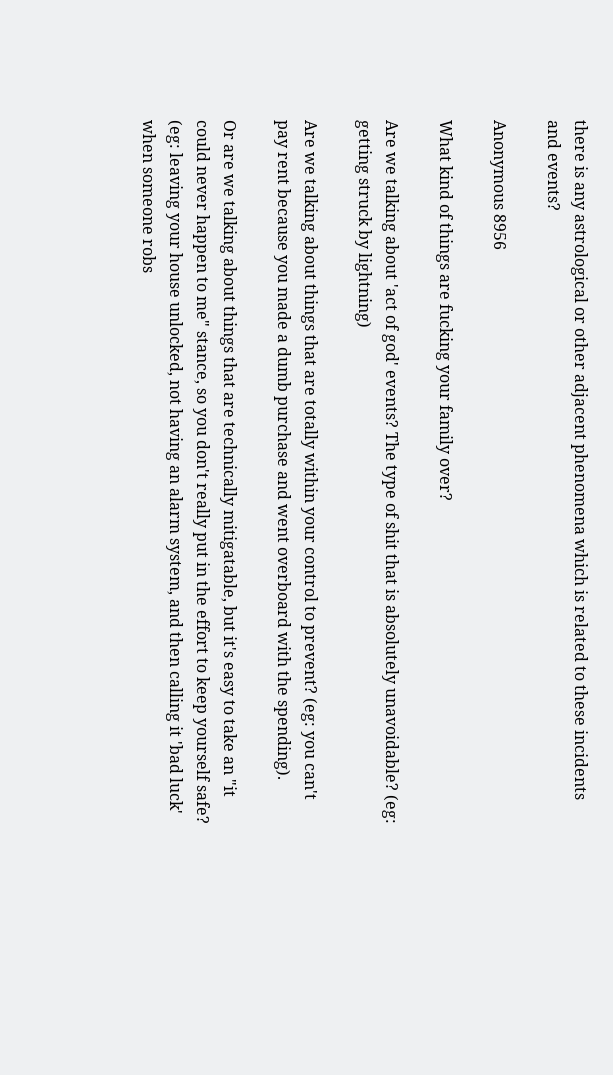there is any astrological or other adjacent phenomena which is related to these incidents and events?

Anonymous 8956

What kind of things are fucking your family over?

Are we talking about 'act of god' events? The type of shit that is absolutely unavoidable? (eg: getting struck by lightning)

Are we talking about things that are totally within your control to prevent? (eg: you can't pay rent because you made a dumb purchase and went overboard with the spending).

Or are we talking about things that are technically mitigatable, but it's easy to take an "it could never happen to me" stance, so you don't really put in the effort to keep yourself safe? (eg: leaving your house unlocked, not having an alarm system, and then calling it 'bad luck' when someone robs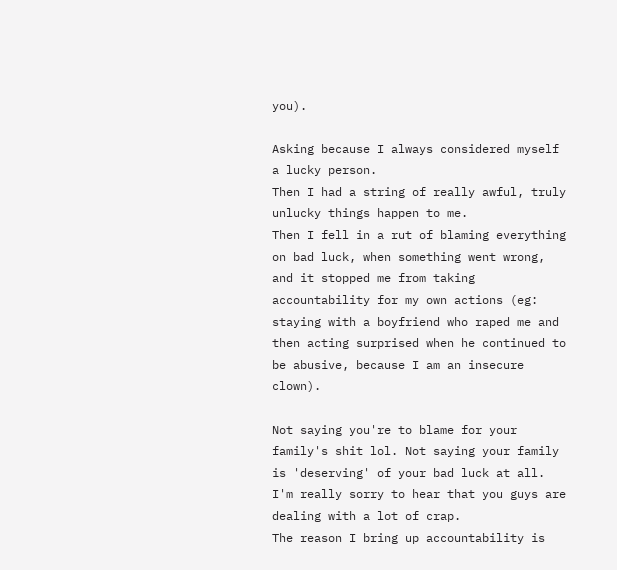you).

Asking because I always considered myself a lucky person.
Then I had a string of really awful, truly unlucky things happen to me.
Then I fell in a rut of blaming everything on bad luck, when something went wrong, and it stopped me from taking accountability for my own actions (eg: staying with a boyfriend who raped me and then acting surprised when he continued to be abusive, because I am an insecure clown).

Not saying you're to blame for your family's shit lol. Not saying your family is 'deserving' of your bad luck at all. I'm really sorry to hear that you guys are dealing with a lot of crap.
The reason I bring up accountability is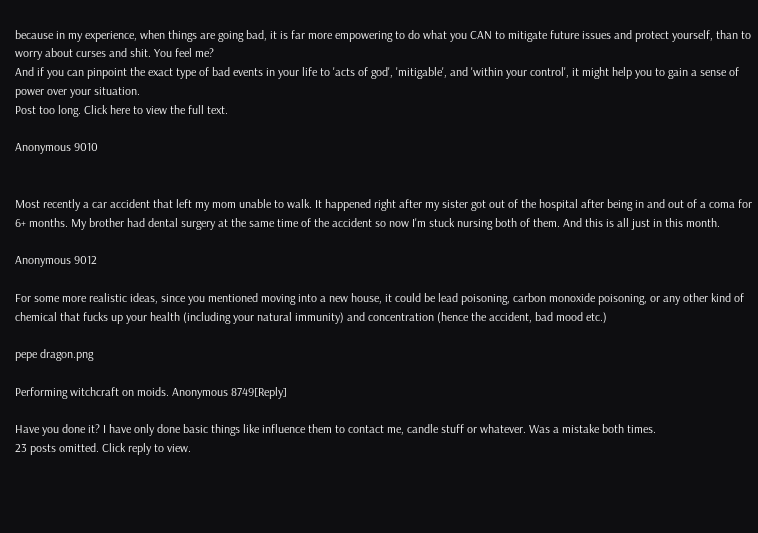because in my experience, when things are going bad, it is far more empowering to do what you CAN to mitigate future issues and protect yourself, than to worry about curses and shit. You feel me?
And if you can pinpoint the exact type of bad events in your life to 'acts of god', 'mitigable', and 'within your control', it might help you to gain a sense of power over your situation.
Post too long. Click here to view the full text.

Anonymous 9010


Most recently a car accident that left my mom unable to walk. It happened right after my sister got out of the hospital after being in and out of a coma for 6+ months. My brother had dental surgery at the same time of the accident so now I'm stuck nursing both of them. And this is all just in this month.

Anonymous 9012

For some more realistic ideas, since you mentioned moving into a new house, it could be lead poisoning, carbon monoxide poisoning, or any other kind of chemical that fucks up your health (including your natural immunity) and concentration (hence the accident, bad mood etc.)

pepe dragon.png

Performing witchcraft on moids. Anonymous 8749[Reply]

Have you done it? I have only done basic things like influence them to contact me, candle stuff or whatever. Was a mistake both times.
23 posts omitted. Click reply to view.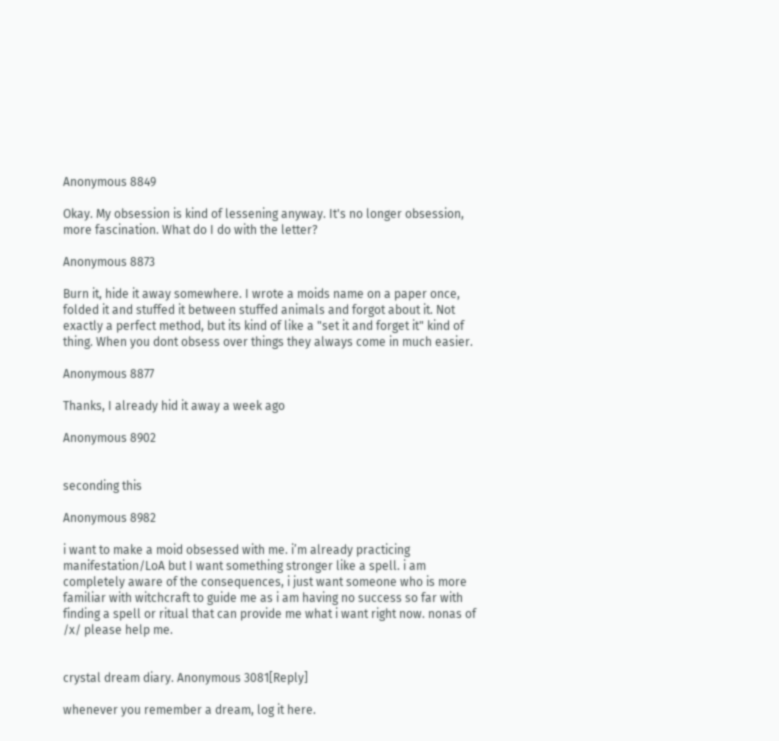Anonymous 8849

Okay. My obsession is kind of lessening anyway. It's no longer obsession, more fascination. What do I do with the letter?

Anonymous 8873

Burn it, hide it away somewhere. I wrote a moids name on a paper once, folded it and stuffed it between stuffed animals and forgot about it. Not exactly a perfect method, but its kind of like a "set it and forget it" kind of thing. When you dont obsess over things they always come in much easier.

Anonymous 8877

Thanks, I already hid it away a week ago

Anonymous 8902


seconding this

Anonymous 8982

i want to make a moid obsessed with me. i’m already practicing manifestation/LoA but I want something stronger like a spell. i am completely aware of the consequences, i just want someone who is more familiar with witchcraft to guide me as i am having no success so far with finding a spell or ritual that can provide me what i want right now. nonas of /x/ please help me.


crystal dream diary. Anonymous 3081[Reply]

whenever you remember a dream, log it here.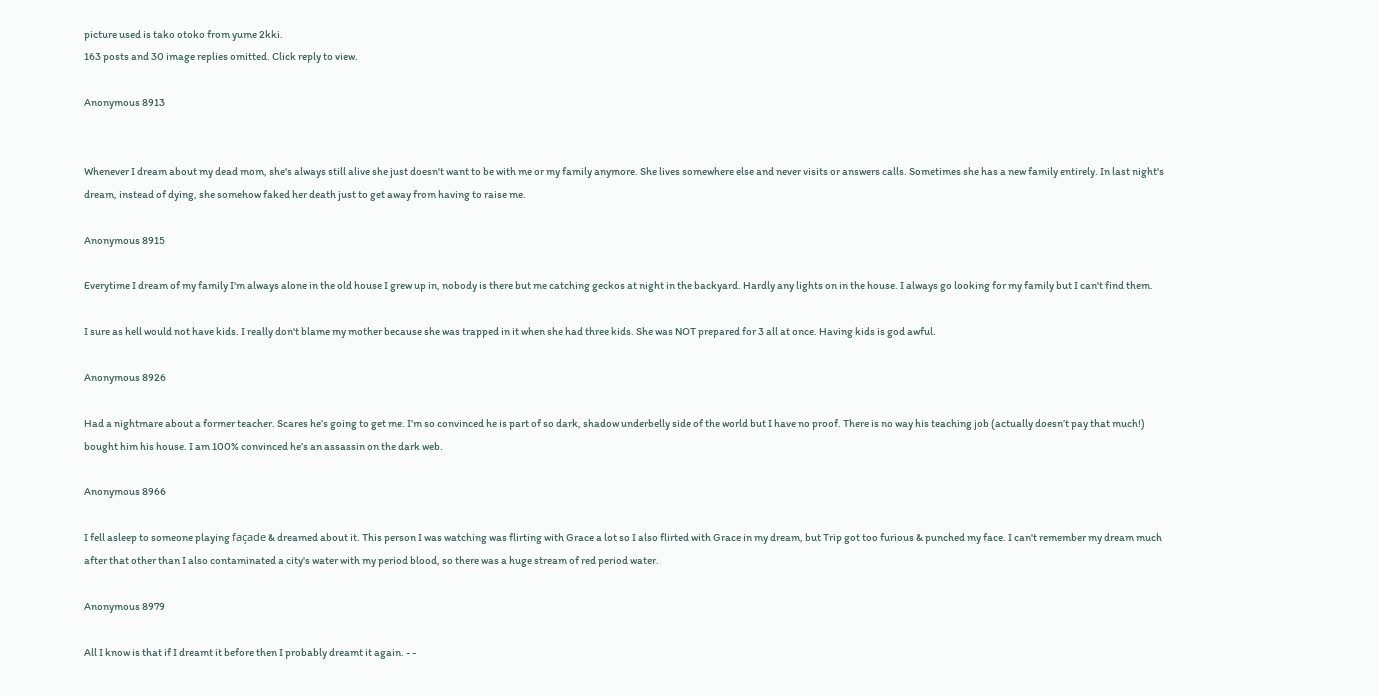picture used is tako otoko from yume 2kki.
163 posts and 30 image replies omitted. Click reply to view.

Anonymous 8913


Whenever I dream about my dead mom, she's always still alive she just doesn't want to be with me or my family anymore. She lives somewhere else and never visits or answers calls. Sometimes she has a new family entirely. In last night's dream, instead of dying, she somehow faked her death just to get away from having to raise me.

Anonymous 8915

Everytime I dream of my family I'm always alone in the old house I grew up in, nobody is there but me catching geckos at night in the backyard. Hardly any lights on in the house. I always go looking for my family but I can't find them.

I sure as hell would not have kids. I really don't blame my mother because she was trapped in it when she had three kids. She was NOT prepared for 3 all at once. Having kids is god awful.

Anonymous 8926

Had a nightmare about a former teacher. Scares he’s going to get me. I’m so convinced he is part of so dark, shadow underbelly side of the world but I have no proof. There is no way his teaching job (actually doesn’t pay that much!) bought him his house. I am 100% convinced he’s an assassin on the dark web.

Anonymous 8966

I fell asleep to someone playing façade & dreamed about it. This person I was watching was flirting with Grace a lot so I also flirted with Grace in my dream, but Trip got too furious & punched my face. I can't remember my dream much after that other than I also contaminated a city's water with my period blood, so there was a huge stream of red period water.

Anonymous 8979

All I know is that if I dreamt it before then I probably dreamt it again. - -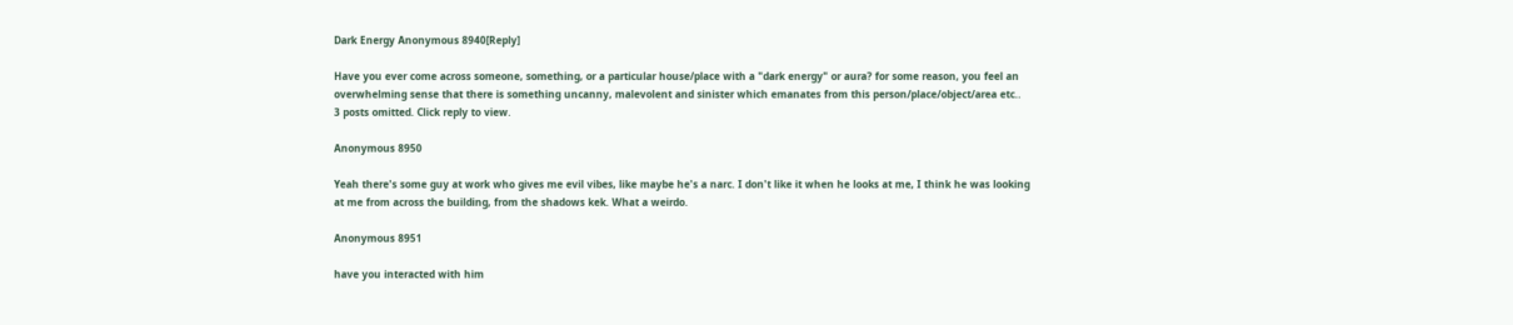Dark Energy Anonymous 8940[Reply]

Have you ever come across someone, something, or a particular house/place with a "dark energy" or aura? for some reason, you feel an overwhelming sense that there is something uncanny, malevolent and sinister which emanates from this person/place/object/area etc..
3 posts omitted. Click reply to view.

Anonymous 8950

Yeah there's some guy at work who gives me evil vibes, like maybe he's a narc. I don't like it when he looks at me, I think he was looking at me from across the building, from the shadows kek. What a weirdo.

Anonymous 8951

have you interacted with him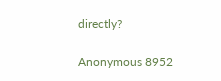directly?

Anonymous 8952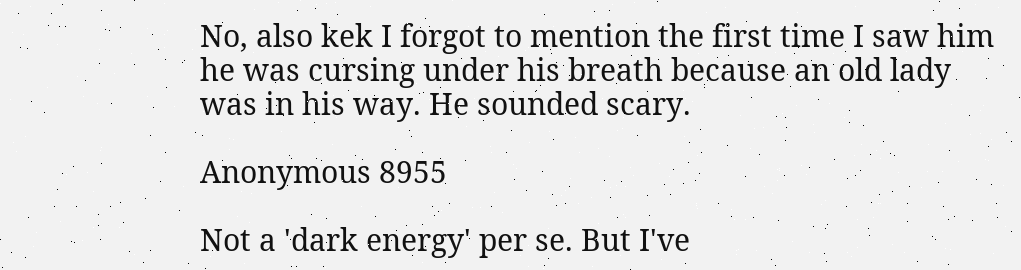No, also kek I forgot to mention the first time I saw him he was cursing under his breath because an old lady was in his way. He sounded scary.

Anonymous 8955

Not a 'dark energy' per se. But I've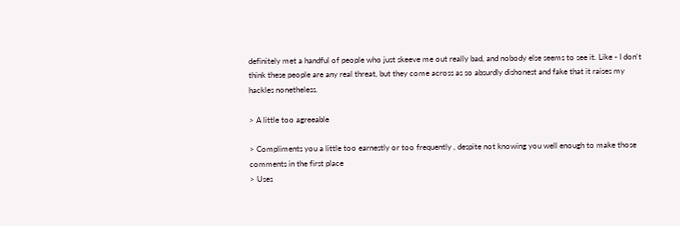definitely met a handful of people who just skeeve me out really bad, and nobody else seems to see it. Like - I don't think these people are any real threat, but they come across as so absurdly dishonest and fake that it raises my hackles nonetheless.

> A little too agreeable

> Compliments you a little too earnestly or too frequently , despite not knowing you well enough to make those comments in the first place
> Uses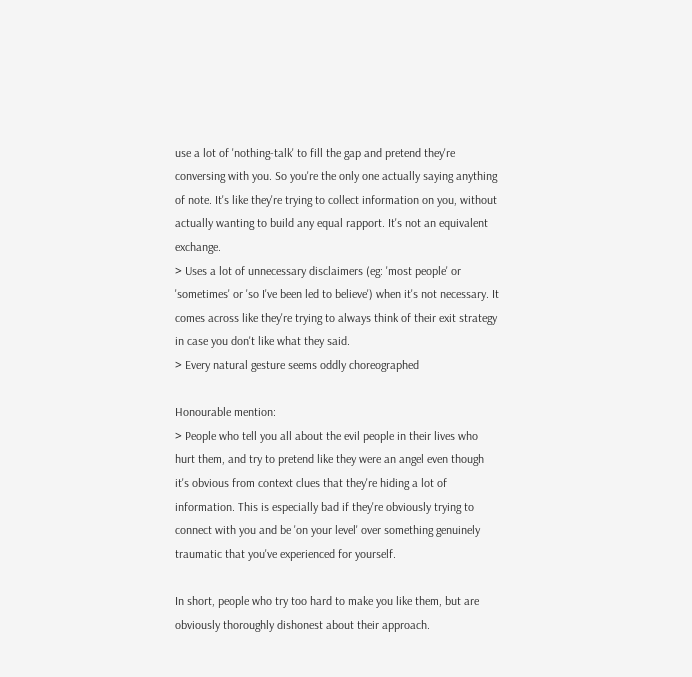use a lot of 'nothing-talk' to fill the gap and pretend they're conversing with you. So you're the only one actually saying anything of note. It's like they're trying to collect information on you, without actually wanting to build any equal rapport. It's not an equivalent exchange.
> Uses a lot of unnecessary disclaimers (eg: 'most people' or 'sometimes' or 'so I've been led to believe') when it's not necessary. It comes across like they're trying to always think of their exit strategy in case you don't like what they said.
> Every natural gesture seems oddly choreographed

Honourable mention:
> People who tell you all about the evil people in their lives who hurt them, and try to pretend like they were an angel even though it's obvious from context clues that they're hiding a lot of information. This is especially bad if they're obviously trying to connect with you and be 'on your level' over something genuinely traumatic that you've experienced for yourself.

In short, people who try too hard to make you like them, but are obviously thoroughly dishonest about their approach.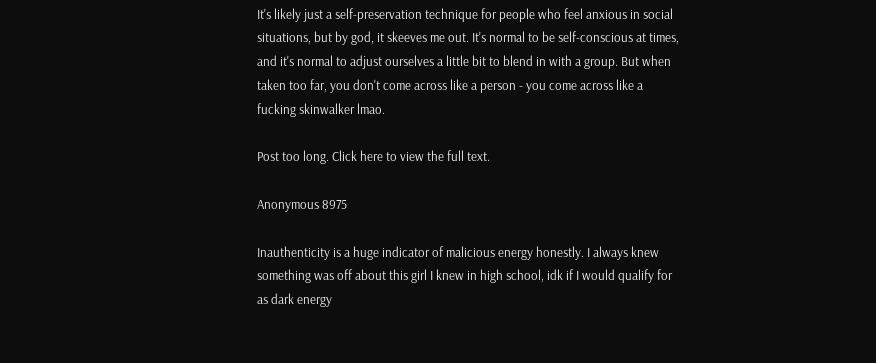It's likely just a self-preservation technique for people who feel anxious in social situations, but by god, it skeeves me out. It's normal to be self-conscious at times, and it's normal to adjust ourselves a little bit to blend in with a group. But when taken too far, you don't come across like a person - you come across like a fucking skinwalker lmao.

Post too long. Click here to view the full text.

Anonymous 8975

Inauthenticity is a huge indicator of malicious energy honestly. I always knew something was off about this girl I knew in high school, idk if I would qualify for as dark energy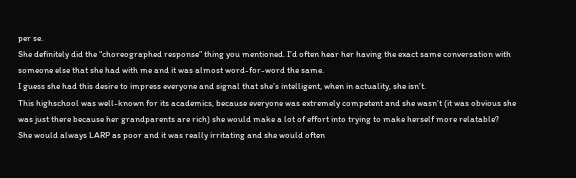per se.
She definitely did the “choreographed response” thing you mentioned. I’d often hear her having the exact same conversation with someone else that she had with me and it was almost word-for-word the same.
I guess she had this desire to impress everyone and signal that she’s intelligent, when in actuality, she isn’t.
This highschool was well-known for its academics, because everyone was extremely competent and she wasn’t (it was obvious she was just there because her grandparents are rich) she would make a lot of effort into trying to make herself more relatable?
She would always LARP as poor and it was really irritating and she would often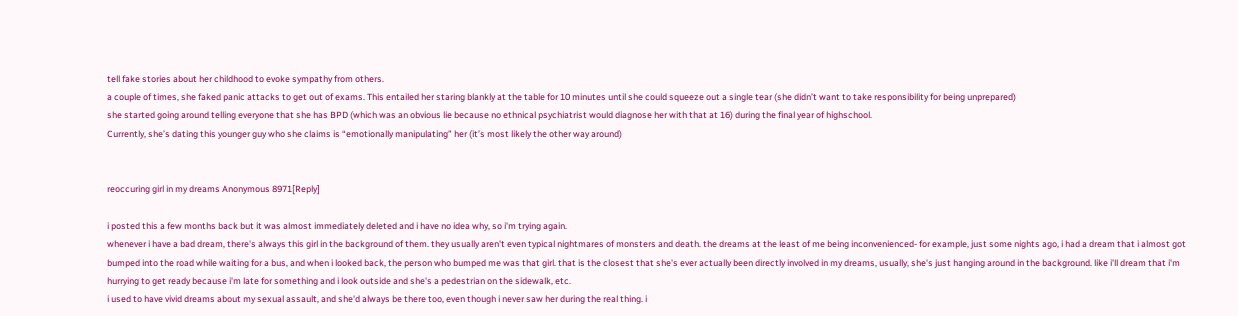tell fake stories about her childhood to evoke sympathy from others.
a couple of times, she faked panic attacks to get out of exams. This entailed her staring blankly at the table for 10 minutes until she could squeeze out a single tear (she didn’t want to take responsibility for being unprepared)
she started going around telling everyone that she has BPD (which was an obvious lie because no ethnical psychiatrist would diagnose her with that at 16) during the final year of highschool.
Currently, she’s dating this younger guy who she claims is “emotionally manipulating” her (it’s most likely the other way around)


reoccuring girl in my dreams Anonymous 8971[Reply]

i posted this a few months back but it was almost immediately deleted and i have no idea why, so i'm trying again.
whenever i have a bad dream, there's always this girl in the background of them. they usually aren't even typical nightmares of monsters and death. the dreams at the least of me being inconvenienced- for example, just some nights ago, i had a dream that i almost got bumped into the road while waiting for a bus, and when i looked back, the person who bumped me was that girl. that is the closest that she's ever actually been directly involved in my dreams, usually, she's just hanging around in the background. like i'll dream that i'm hurrying to get ready because i'm late for something and i look outside and she's a pedestrian on the sidewalk, etc.
i used to have vivid dreams about my sexual assault, and she'd always be there too, even though i never saw her during the real thing. i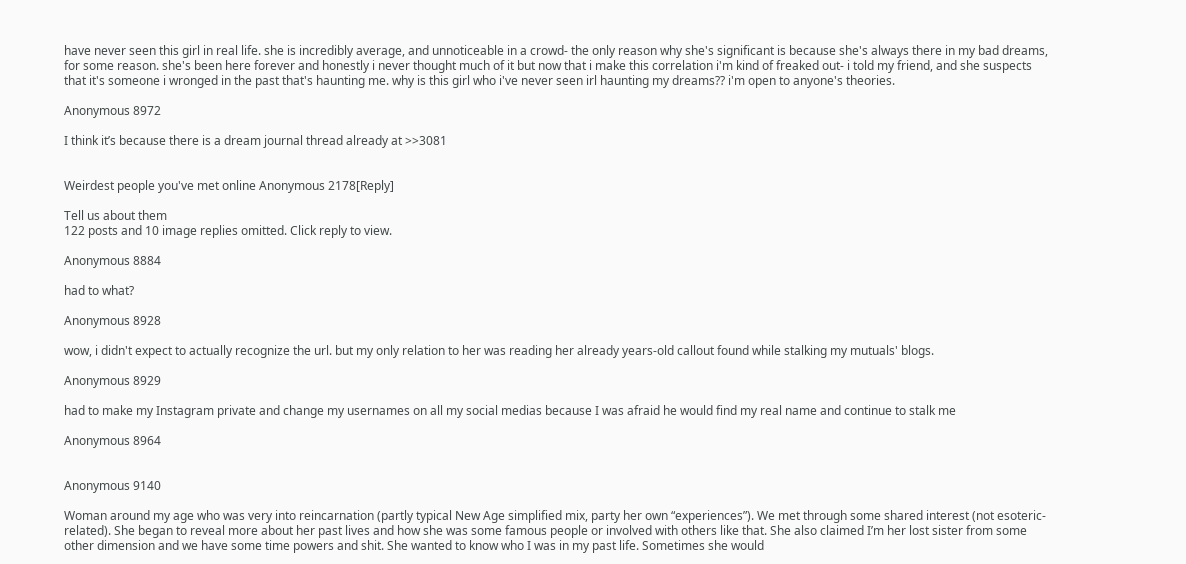have never seen this girl in real life. she is incredibly average, and unnoticeable in a crowd- the only reason why she's significant is because she's always there in my bad dreams, for some reason. she's been here forever and honestly i never thought much of it but now that i make this correlation i'm kind of freaked out- i told my friend, and she suspects that it's someone i wronged in the past that's haunting me. why is this girl who i've never seen irl haunting my dreams?? i'm open to anyone's theories.

Anonymous 8972

I think it’s because there is a dream journal thread already at >>3081


Weirdest people you've met online Anonymous 2178[Reply]

Tell us about them
122 posts and 10 image replies omitted. Click reply to view.

Anonymous 8884

had to what?

Anonymous 8928

wow, i didn't expect to actually recognize the url. but my only relation to her was reading her already years-old callout found while stalking my mutuals' blogs.

Anonymous 8929

had to make my Instagram private and change my usernames on all my social medias because I was afraid he would find my real name and continue to stalk me

Anonymous 8964


Anonymous 9140

Woman around my age who was very into reincarnation (partly typical New Age simplified mix, party her own “experiences”). We met through some shared interest (not esoteric-related). She began to reveal more about her past lives and how she was some famous people or involved with others like that. She also claimed I’m her lost sister from some other dimension and we have some time powers and shit. She wanted to know who I was in my past life. Sometimes she would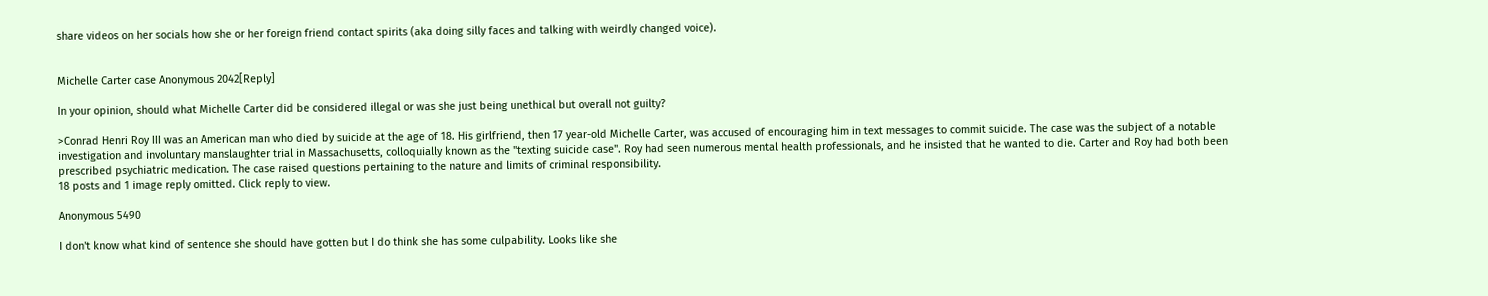share videos on her socials how she or her foreign friend contact spirits (aka doing silly faces and talking with weirdly changed voice).


Michelle Carter case Anonymous 2042[Reply]

In your opinion, should what Michelle Carter did be considered illegal or was she just being unethical but overall not guilty?

>Conrad Henri Roy III was an American man who died by suicide at the age of 18. His girlfriend, then 17 year-old Michelle Carter, was accused of encouraging him in text messages to commit suicide. The case was the subject of a notable investigation and involuntary manslaughter trial in Massachusetts, colloquially known as the "texting suicide case". Roy had seen numerous mental health professionals, and he insisted that he wanted to die. Carter and Roy had both been prescribed psychiatric medication. The case raised questions pertaining to the nature and limits of criminal responsibility.
18 posts and 1 image reply omitted. Click reply to view.

Anonymous 5490

I don't know what kind of sentence she should have gotten but I do think she has some culpability. Looks like she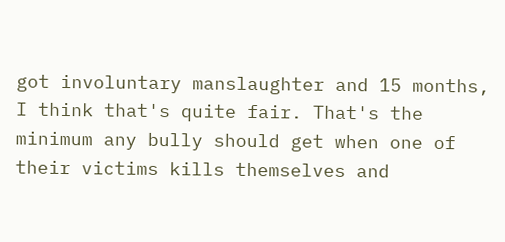got involuntary manslaughter and 15 months, I think that's quite fair. That's the minimum any bully should get when one of their victims kills themselves and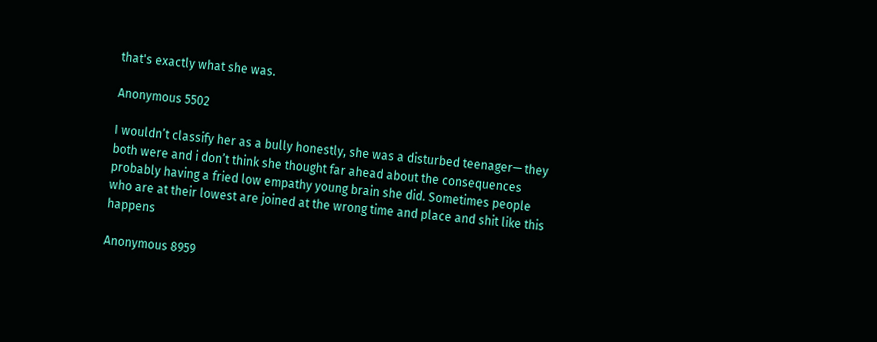that's exactly what she was.

Anonymous 5502

I wouldn’t classify her as a bully honestly, she was a disturbed teenager— they both were and i don’t think she thought far ahead about the consequences probably having a fried low empathy young brain she did. Sometimes people who are at their lowest are joined at the wrong time and place and shit like this happens

Anonymous 8959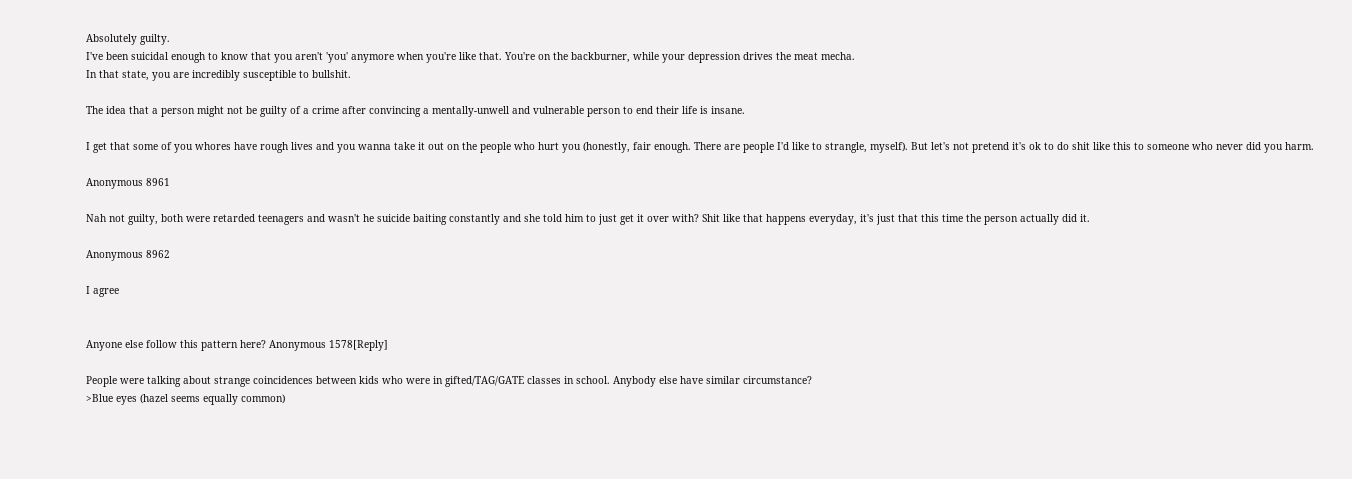Absolutely guilty.
I've been suicidal enough to know that you aren't 'you' anymore when you're like that. You're on the backburner, while your depression drives the meat mecha.
In that state, you are incredibly susceptible to bullshit.

The idea that a person might not be guilty of a crime after convincing a mentally-unwell and vulnerable person to end their life is insane.

I get that some of you whores have rough lives and you wanna take it out on the people who hurt you (honestly, fair enough. There are people I'd like to strangle, myself). But let's not pretend it's ok to do shit like this to someone who never did you harm.

Anonymous 8961

Nah not guilty, both were retarded teenagers and wasn't he suicide baiting constantly and she told him to just get it over with? Shit like that happens everyday, it's just that this time the person actually did it.

Anonymous 8962

I agree


Anyone else follow this pattern here? Anonymous 1578[Reply]

People were talking about strange coincidences between kids who were in gifted/TAG/GATE classes in school. Anybody else have similar circumstance?
>Blue eyes (hazel seems equally common)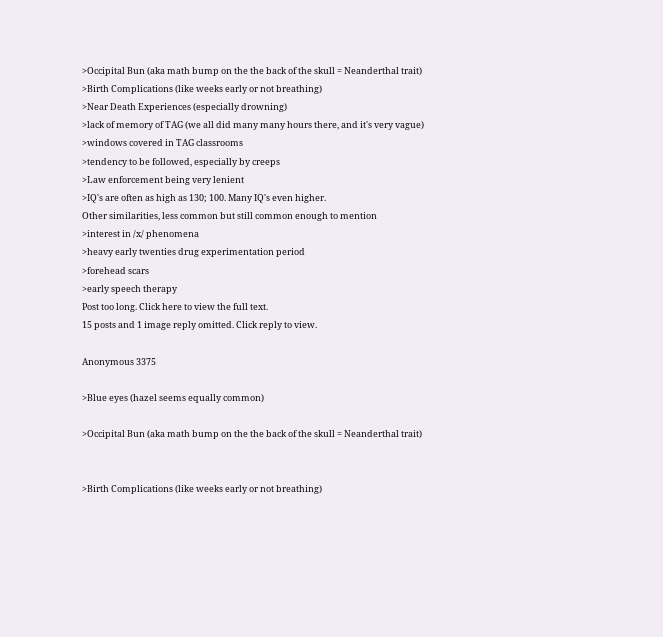>Occipital Bun (aka math bump on the the back of the skull = Neanderthal trait)
>Birth Complications (like weeks early or not breathing)
>Near Death Experiences (especially drowning)
>lack of memory of TAG (we all did many many hours there, and it's very vague)
>windows covered in TAG classrooms
>tendency to be followed, especially by creeps
>Law enforcement being very lenient
>IQ's are often as high as 130; 100. Many IQ's even higher.
Other similarities, less common but still common enough to mention
>interest in /x/ phenomena
>heavy early twenties drug experimentation period
>forehead scars
>early speech therapy
Post too long. Click here to view the full text.
15 posts and 1 image reply omitted. Click reply to view.

Anonymous 3375

>Blue eyes (hazel seems equally common)

>Occipital Bun (aka math bump on the the back of the skull = Neanderthal trait)


>Birth Complications (like weeks early or not breathing)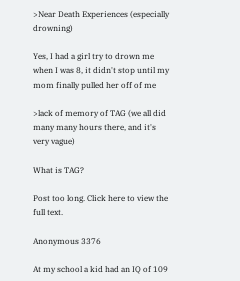>Near Death Experiences (especially drowning)

Yes, I had a girl try to drown me when I was 8, it didn't stop until my mom finally pulled her off of me

>lack of memory of TAG (we all did many many hours there, and it's very vague)

What is TAG?

Post too long. Click here to view the full text.

Anonymous 3376

At my school a kid had an IQ of 109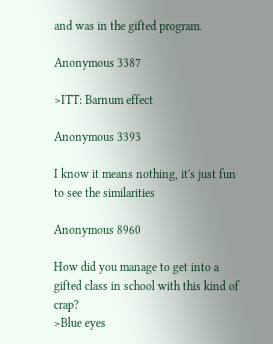and was in the gifted program.

Anonymous 3387

>ITT: Barnum effect

Anonymous 3393

I know it means nothing, it's just fun to see the similarities

Anonymous 8960

How did you manage to get into a gifted class in school with this kind of crap?
>Blue eyes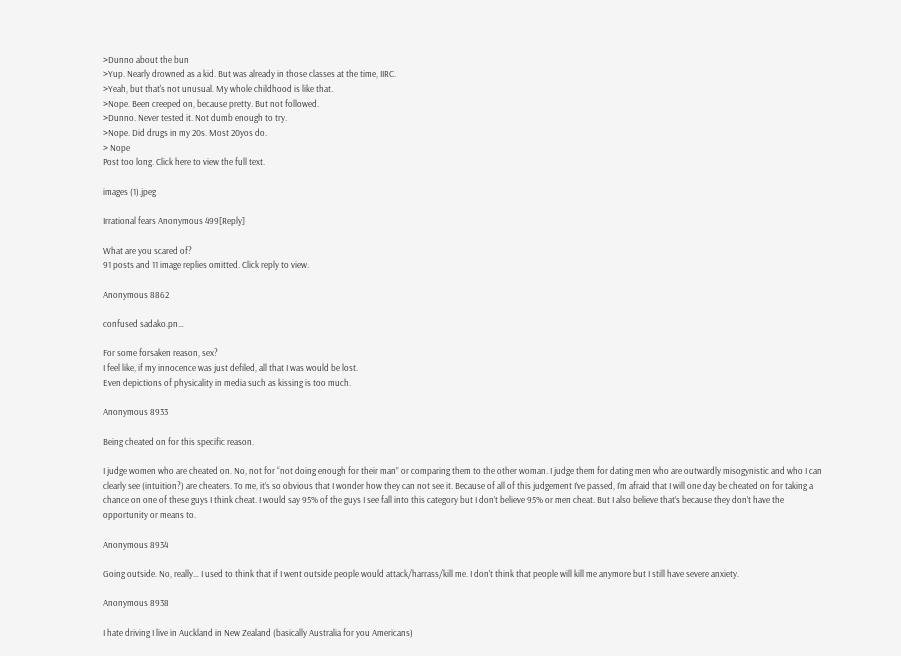>Dunno about the bun
>Yup. Nearly drowned as a kid. But was already in those classes at the time, IIRC.
>Yeah, but that's not unusual. My whole childhood is like that.
>Nope. Been creeped on, because pretty. But not followed.
>Dunno. Never tested it. Not dumb enough to try.
>Nope. Did drugs in my 20s. Most 20yos do.
> Nope
Post too long. Click here to view the full text.

images (1).jpeg

Irrational fears Anonymous 499[Reply]

What are you scared of?
91 posts and 11 image replies omitted. Click reply to view.

Anonymous 8862

confused sadako.pn…

For some forsaken reason, sex?
I feel like, if my innocence was just defiled, all that I was would be lost.
Even depictions of physicality in media such as kissing is too much.

Anonymous 8933

Being cheated on for this specific reason.

I judge women who are cheated on. No, not for “not doing enough for their man” or comparing them to the other woman. I judge them for dating men who are outwardly misogynistic and who I can clearly see (intuition?) are cheaters. To me, it’s so obvious that I wonder how they can not see it. Because of all of this judgement I’ve passed, I’m afraid that I will one day be cheated on for taking a chance on one of these guys I think cheat. I would say 95% of the guys I see fall into this category but I don’t believe 95% or men cheat. But I also believe that’s because they don’t have the opportunity or means to.

Anonymous 8934

Going outside. No, really… I used to think that if I went outside people would attack/harrass/kill me. I don't think that people will kill me anymore but I still have severe anxiety.

Anonymous 8938

I hate driving I live in Auckland in New Zealand (basically Australia for you Americans)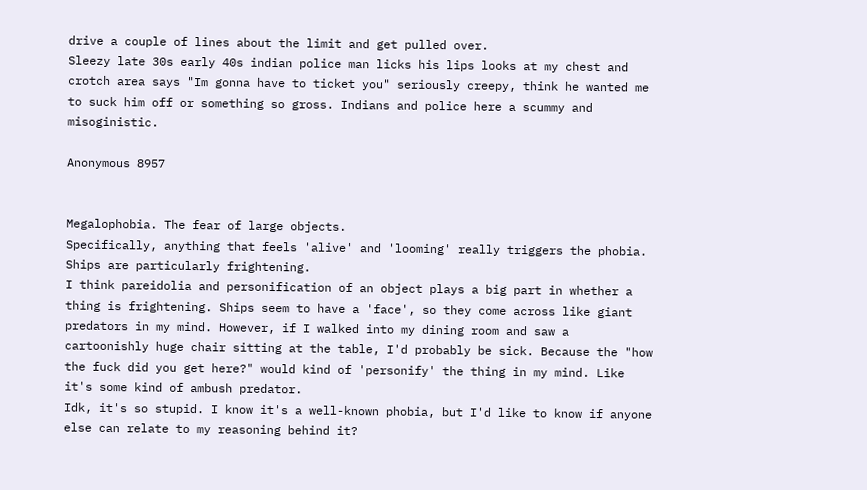drive a couple of lines about the limit and get pulled over.
Sleezy late 30s early 40s indian police man licks his lips looks at my chest and crotch area says "Im gonna have to ticket you" seriously creepy, think he wanted me to suck him off or something so gross. Indians and police here a scummy and misoginistic.

Anonymous 8957


Megalophobia. The fear of large objects.
Specifically, anything that feels 'alive' and 'looming' really triggers the phobia. Ships are particularly frightening.
I think pareidolia and personification of an object plays a big part in whether a thing is frightening. Ships seem to have a 'face', so they come across like giant predators in my mind. However, if I walked into my dining room and saw a cartoonishly huge chair sitting at the table, I'd probably be sick. Because the "how the fuck did you get here?" would kind of 'personify' the thing in my mind. Like it's some kind of ambush predator.
Idk, it's so stupid. I know it's a well-known phobia, but I'd like to know if anyone else can relate to my reasoning behind it?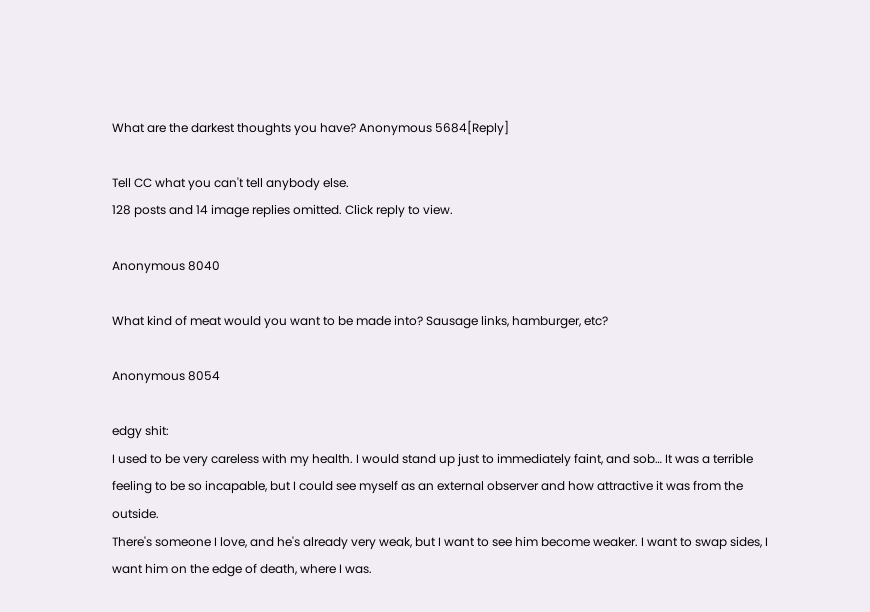What are the darkest thoughts you have? Anonymous 5684[Reply]

Tell CC what you can't tell anybody else.
128 posts and 14 image replies omitted. Click reply to view.

Anonymous 8040

What kind of meat would you want to be made into? Sausage links, hamburger, etc?

Anonymous 8054

edgy shit:
I used to be very careless with my health. I would stand up just to immediately faint, and sob… It was a terrible feeling to be so incapable, but I could see myself as an external observer and how attractive it was from the outside.
There's someone I love, and he's already very weak, but I want to see him become weaker. I want to swap sides, I want him on the edge of death, where I was.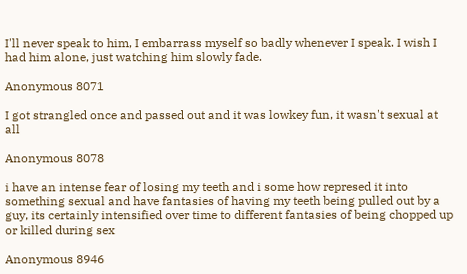I'll never speak to him, I embarrass myself so badly whenever I speak. I wish I had him alone, just watching him slowly fade.

Anonymous 8071

I got strangled once and passed out and it was lowkey fun, it wasn't sexual at all

Anonymous 8078

i have an intense fear of losing my teeth and i some how represed it into something sexual and have fantasies of having my teeth being pulled out by a guy, its certainly intensified over time to different fantasies of being chopped up or killed during sex

Anonymous 8946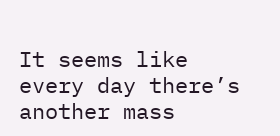It seems like every day there’s another mass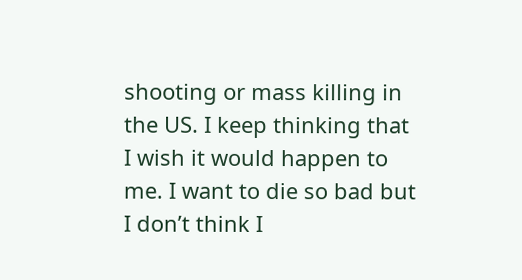shooting or mass killing in the US. I keep thinking that I wish it would happen to me. I want to die so bad but I don’t think I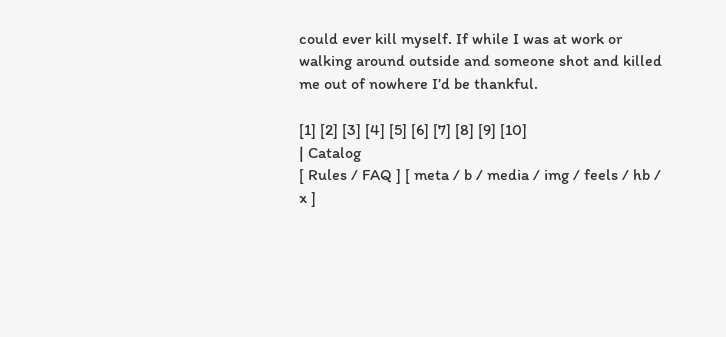could ever kill myself. If while I was at work or walking around outside and someone shot and killed me out of nowhere I’d be thankful.

[1] [2] [3] [4] [5] [6] [7] [8] [9] [10]
| Catalog
[ Rules / FAQ ] [ meta / b / media / img / feels / hb / x ]